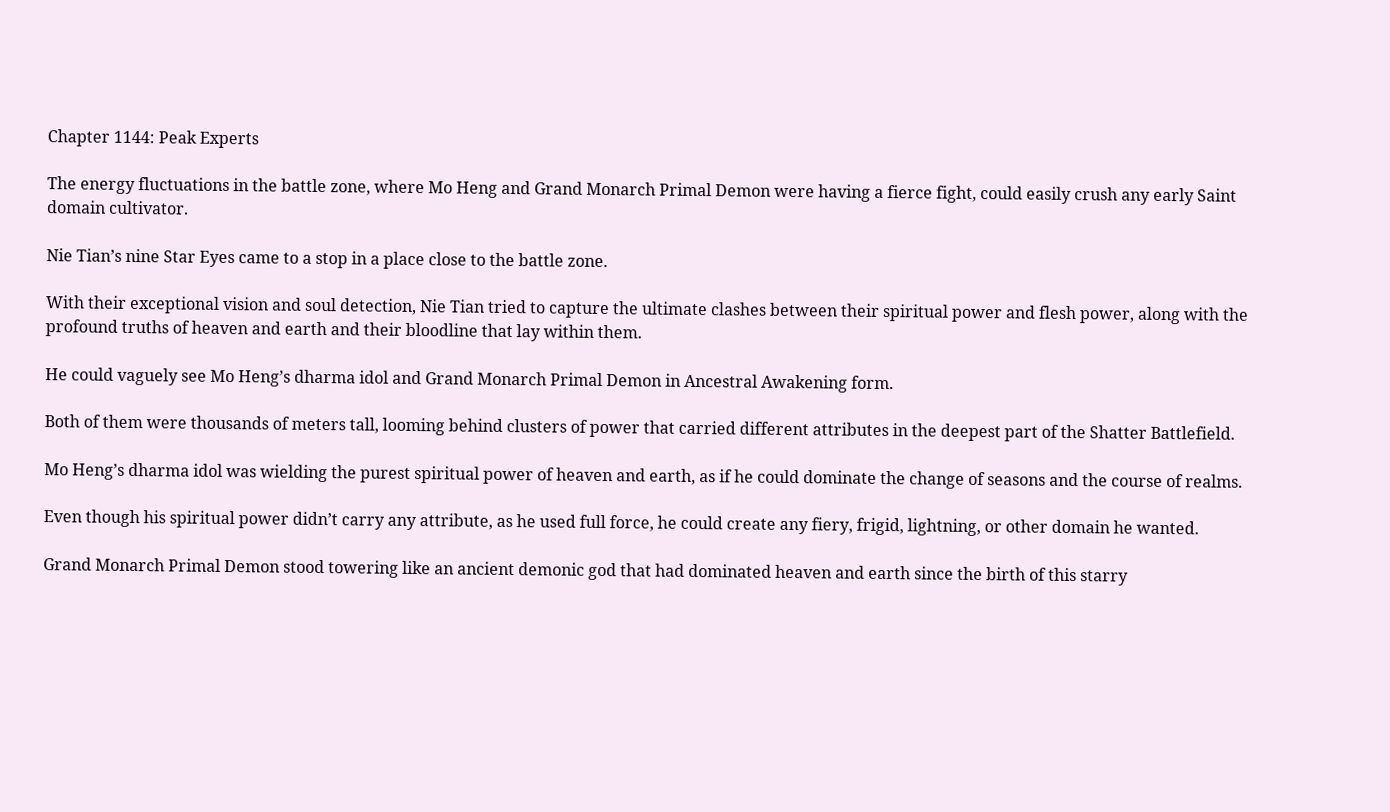Chapter 1144: Peak Experts

The energy fluctuations in the battle zone, where Mo Heng and Grand Monarch Primal Demon were having a fierce fight, could easily crush any early Saint domain cultivator.

Nie Tian’s nine Star Eyes came to a stop in a place close to the battle zone.

With their exceptional vision and soul detection, Nie Tian tried to capture the ultimate clashes between their spiritual power and flesh power, along with the profound truths of heaven and earth and their bloodline that lay within them.

He could vaguely see Mo Heng’s dharma idol and Grand Monarch Primal Demon in Ancestral Awakening form.

Both of them were thousands of meters tall, looming behind clusters of power that carried different attributes in the deepest part of the Shatter Battlefield.

Mo Heng’s dharma idol was wielding the purest spiritual power of heaven and earth, as if he could dominate the change of seasons and the course of realms.

Even though his spiritual power didn’t carry any attribute, as he used full force, he could create any fiery, frigid, lightning, or other domain he wanted.

Grand Monarch Primal Demon stood towering like an ancient demonic god that had dominated heaven and earth since the birth of this starry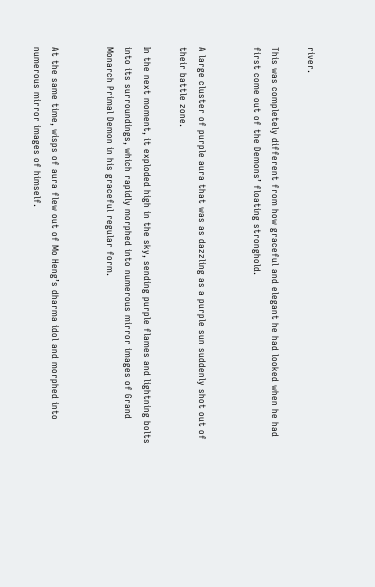river.

This was completely different from how graceful and elegant he had looked when he had first come out of the Demons’ floating stronghold.


A large cluster of purple aura that was as dazzling as a purple sun suddenly shot out of their battle zone.

In the next moment, it exploded high in the sky, sending purple flames and lightning bolts into its surroundings, which rapidly morphed into numerous mirror images of Grand Monarch Primal Demon in his graceful regular form.


At the same time, wisps of aura flew out of Mo Heng’s dharma idol and morphed into numerous mirror images of himself.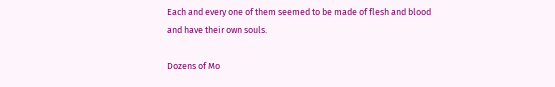Each and every one of them seemed to be made of flesh and blood and have their own souls.

Dozens of Mo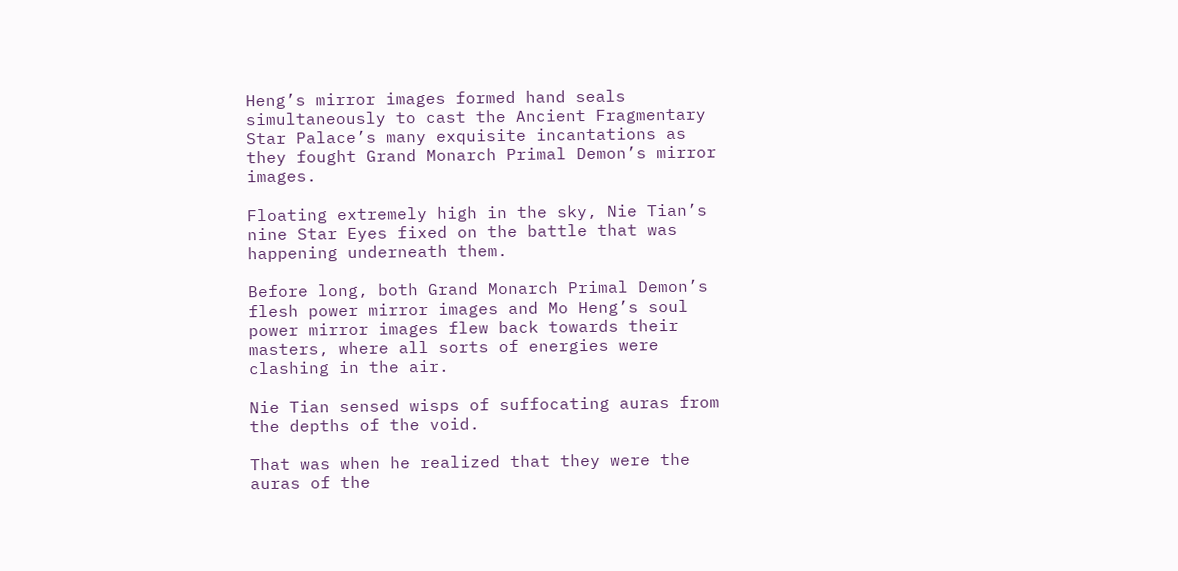Heng’s mirror images formed hand seals simultaneously to cast the Ancient Fragmentary Star Palace’s many exquisite incantations as they fought Grand Monarch Primal Demon’s mirror images.

Floating extremely high in the sky, Nie Tian’s nine Star Eyes fixed on the battle that was happening underneath them.

Before long, both Grand Monarch Primal Demon’s flesh power mirror images and Mo Heng’s soul power mirror images flew back towards their masters, where all sorts of energies were clashing in the air.

Nie Tian sensed wisps of suffocating auras from the depths of the void.

That was when he realized that they were the auras of the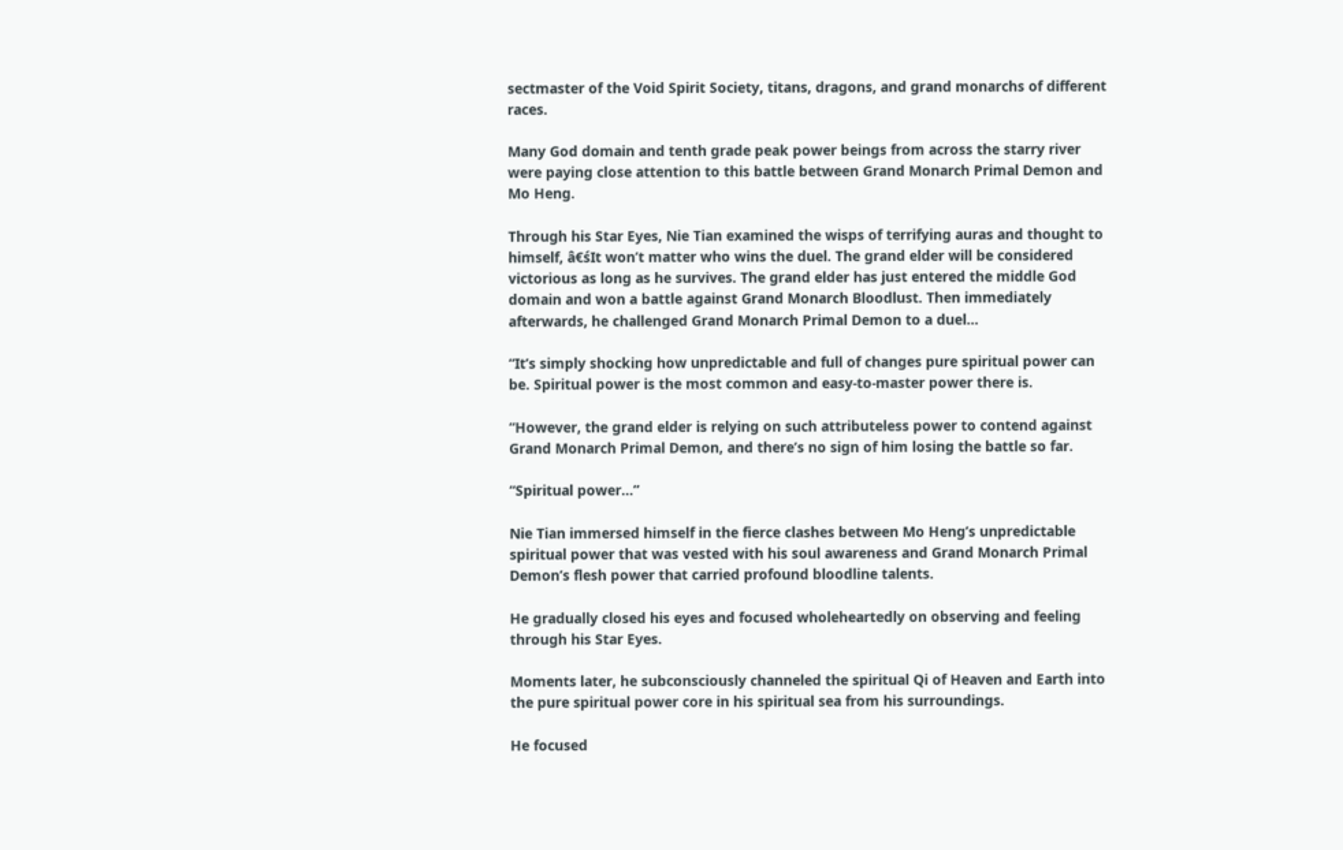sectmaster of the Void Spirit Society, titans, dragons, and grand monarchs of different races.

Many God domain and tenth grade peak power beings from across the starry river were paying close attention to this battle between Grand Monarch Primal Demon and Mo Heng.

Through his Star Eyes, Nie Tian examined the wisps of terrifying auras and thought to himself, â€śIt won’t matter who wins the duel. The grand elder will be considered victorious as long as he survives. The grand elder has just entered the middle God domain and won a battle against Grand Monarch Bloodlust. Then immediately afterwards, he challenged Grand Monarch Primal Demon to a duel...

“It’s simply shocking how unpredictable and full of changes pure spiritual power can be. Spiritual power is the most common and easy-to-master power there is.

“However, the grand elder is relying on such attributeless power to contend against Grand Monarch Primal Demon, and there’s no sign of him losing the battle so far.

“Spiritual power...”

Nie Tian immersed himself in the fierce clashes between Mo Heng’s unpredictable spiritual power that was vested with his soul awareness and Grand Monarch Primal Demon’s flesh power that carried profound bloodline talents.

He gradually closed his eyes and focused wholeheartedly on observing and feeling through his Star Eyes.

Moments later, he subconsciously channeled the spiritual Qi of Heaven and Earth into the pure spiritual power core in his spiritual sea from his surroundings.

He focused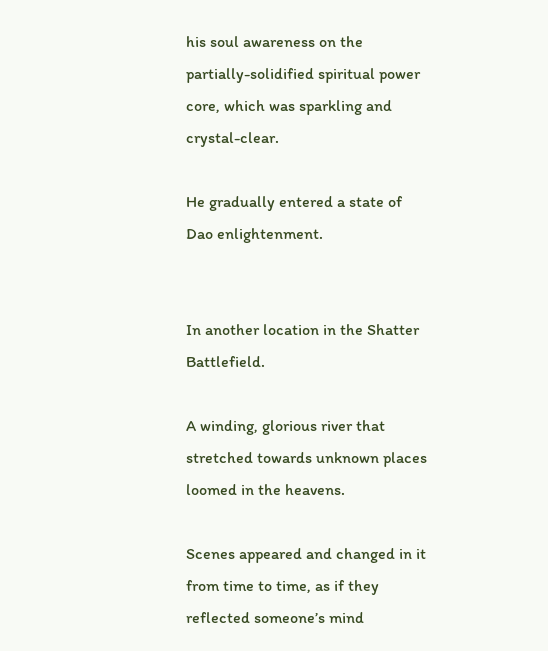his soul awareness on the partially-solidified spiritual power core, which was sparkling and crystal-clear.

He gradually entered a state of Dao enlightenment.


In another location in the Shatter Battlefield.

A winding, glorious river that stretched towards unknown places loomed in the heavens.

Scenes appeared and changed in it from time to time, as if they reflected someone’s mind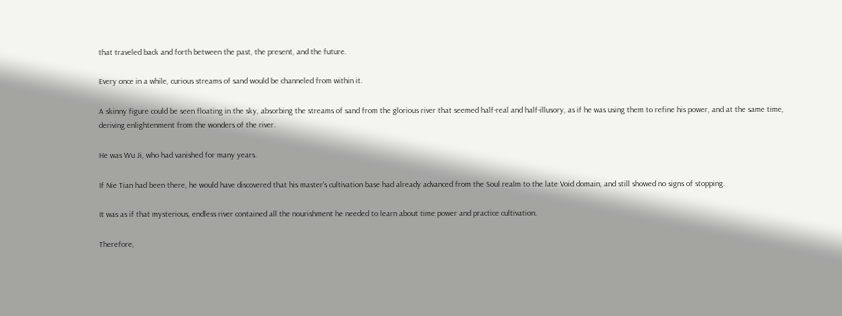that traveled back and forth between the past, the present, and the future.

Every once in a while, curious streams of sand would be channeled from within it.

A skinny figure could be seen floating in the sky, absorbing the streams of sand from the glorious river that seemed half-real and half-illusory, as if he was using them to refine his power, and at the same time, deriving enlightenment from the wonders of the river.

He was Wu Ji, who had vanished for many years.

If Nie Tian had been there, he would have discovered that his master’s cultivation base had already advanced from the Soul realm to the late Void domain, and still showed no signs of stopping.

It was as if that mysterious, endless river contained all the nourishment he needed to learn about time power and practice cultivation.

Therefore,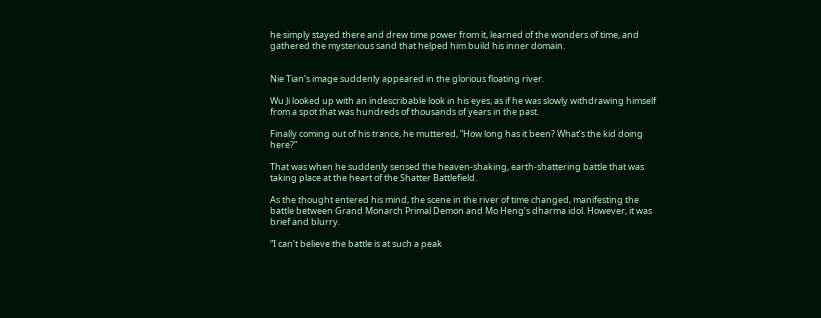he simply stayed there and drew time power from it, learned of the wonders of time, and gathered the mysterious sand that helped him build his inner domain.


Nie Tian’s image suddenly appeared in the glorious floating river.

Wu Ji looked up with an indescribable look in his eyes, as if he was slowly withdrawing himself from a spot that was hundreds of thousands of years in the past.

Finally coming out of his trance, he muttered, “How long has it been? What’s the kid doing here?”

That was when he suddenly sensed the heaven-shaking, earth-shattering battle that was taking place at the heart of the Shatter Battlefield.

As the thought entered his mind, the scene in the river of time changed, manifesting the battle between Grand Monarch Primal Demon and Mo Heng’s dharma idol. However, it was brief and blurry.

“I can’t believe the battle is at such a peak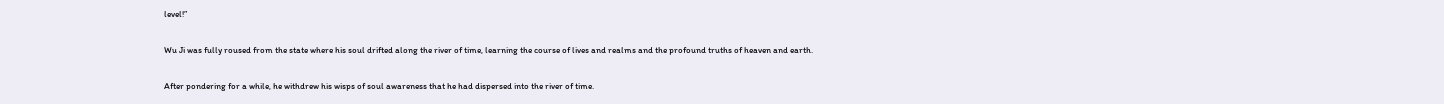level!”

Wu Ji was fully roused from the state where his soul drifted along the river of time, learning the course of lives and realms and the profound truths of heaven and earth.

After pondering for a while, he withdrew his wisps of soul awareness that he had dispersed into the river of time.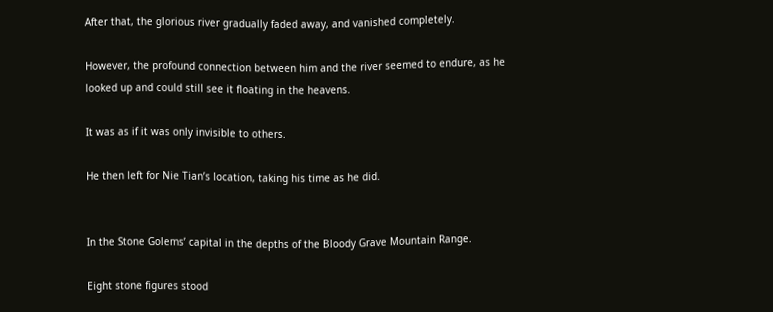After that, the glorious river gradually faded away, and vanished completely.

However, the profound connection between him and the river seemed to endure, as he looked up and could still see it floating in the heavens.

It was as if it was only invisible to others.

He then left for Nie Tian’s location, taking his time as he did.


In the Stone Golems’ capital in the depths of the Bloody Grave Mountain Range.

Eight stone figures stood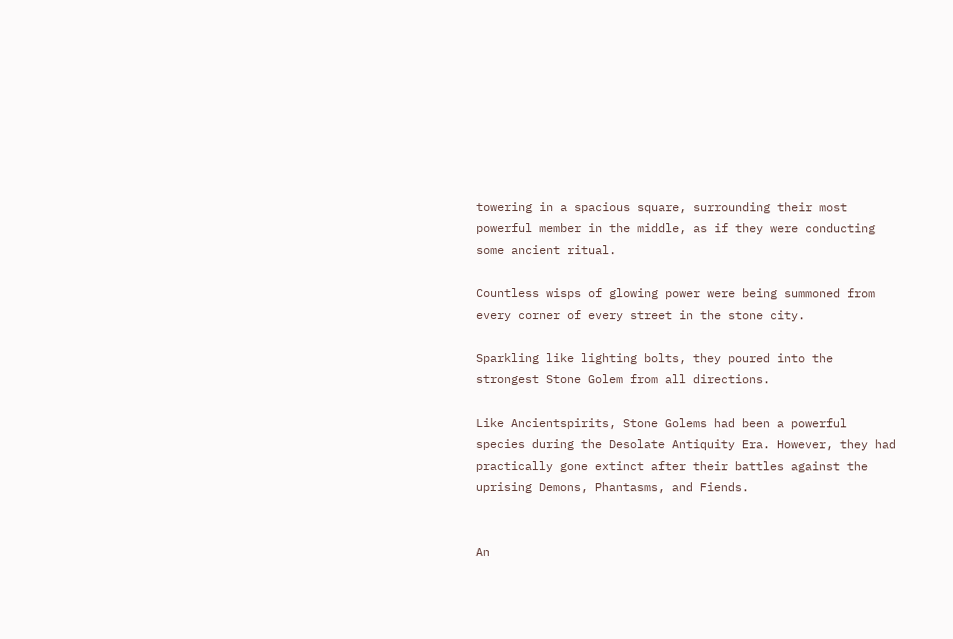towering in a spacious square, surrounding their most powerful member in the middle, as if they were conducting some ancient ritual.

Countless wisps of glowing power were being summoned from every corner of every street in the stone city.

Sparkling like lighting bolts, they poured into the strongest Stone Golem from all directions.

Like Ancientspirits, Stone Golems had been a powerful species during the Desolate Antiquity Era. However, they had practically gone extinct after their battles against the uprising Demons, Phantasms, and Fiends.


An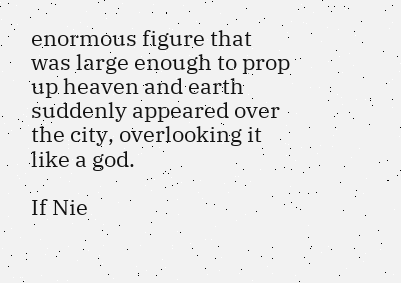enormous figure that was large enough to prop up heaven and earth suddenly appeared over the city, overlooking it like a god.

If Nie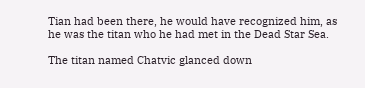Tian had been there, he would have recognized him, as he was the titan who he had met in the Dead Star Sea.

The titan named Chatvic glanced down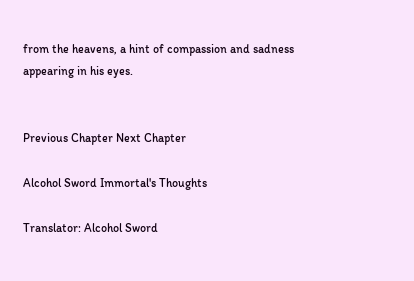from the heavens, a hint of compassion and sadness appearing in his eyes.


Previous Chapter Next Chapter

Alcohol Sword Immortal's Thoughts

Translator: Alcohol Sword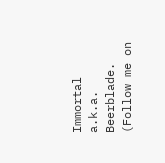Immortal a.k.a. Beerblade. (Follow me on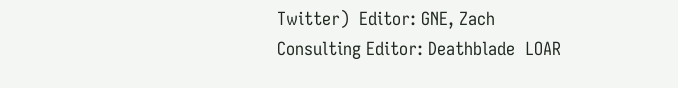Twitter)  Editor: GNE, Zach Consulting Editor: Deathblade  LOAR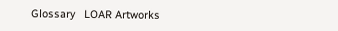Glossary   LOAR Artworks